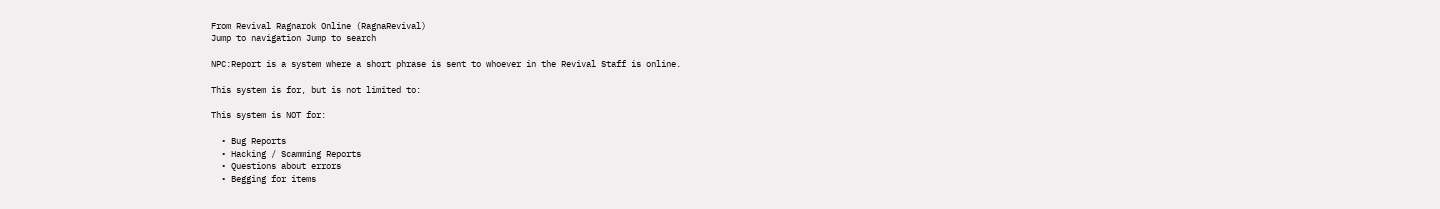From Revival Ragnarok Online (RagnaRevival)
Jump to navigation Jump to search

NPC:Report is a system where a short phrase is sent to whoever in the Revival Staff is online.

This system is for, but is not limited to:

This system is NOT for:

  • Bug Reports
  • Hacking / Scamming Reports
  • Questions about errors
  • Begging for items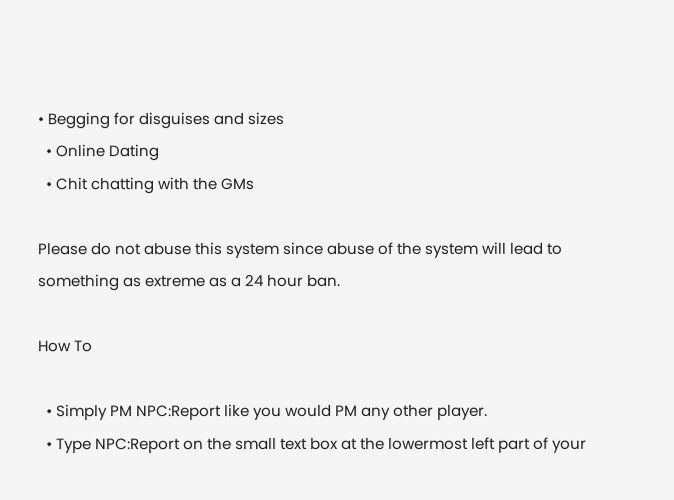• Begging for disguises and sizes
  • Online Dating
  • Chit chatting with the GMs

Please do not abuse this system since abuse of the system will lead to something as extreme as a 24 hour ban.

How To

  • Simply PM NPC:Report like you would PM any other player.
  • Type NPC:Report on the small text box at the lowermost left part of your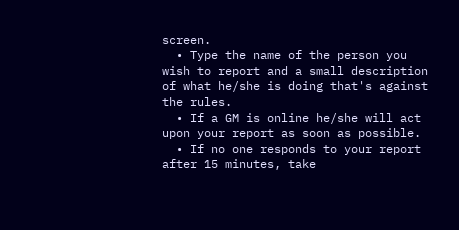screen.
  • Type the name of the person you wish to report and a small description of what he/she is doing that's against the rules.
  • If a GM is online he/she will act upon your report as soon as possible.
  • If no one responds to your report after 15 minutes, take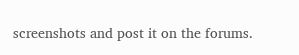screenshots and post it on the forums.